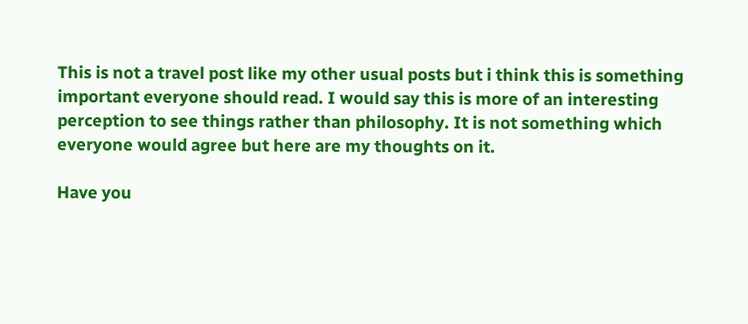This is not a travel post like my other usual posts but i think this is something important everyone should read. I would say this is more of an interesting perception to see things rather than philosophy. It is not something which everyone would agree but here are my thoughts on it.

Have you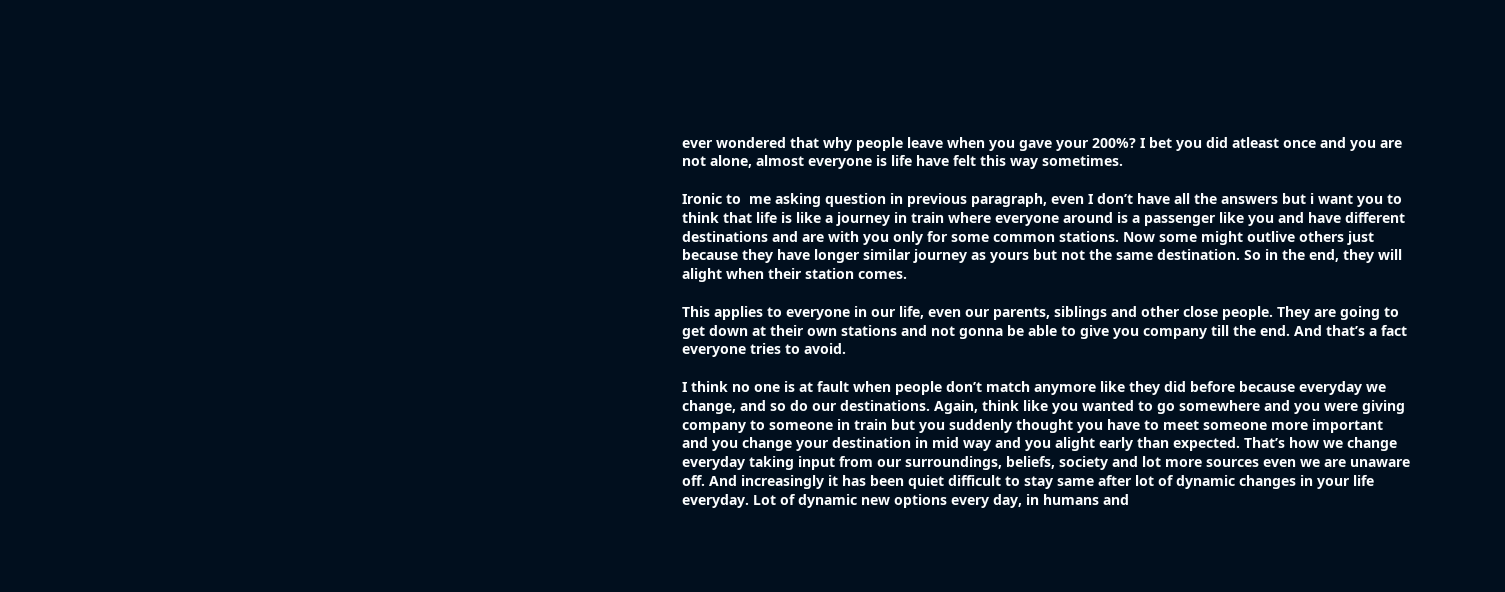ever wondered that why people leave when you gave your 200%? I bet you did atleast once and you are not alone, almost everyone is life have felt this way sometimes.

Ironic to  me asking question in previous paragraph, even I don’t have all the answers but i want you to think that life is like a journey in train where everyone around is a passenger like you and have different destinations and are with you only for some common stations. Now some might outlive others just because they have longer similar journey as yours but not the same destination. So in the end, they will alight when their station comes.

This applies to everyone in our life, even our parents, siblings and other close people. They are going to get down at their own stations and not gonna be able to give you company till the end. And that’s a fact everyone tries to avoid.

I think no one is at fault when people don’t match anymore like they did before because everyday we change, and so do our destinations. Again, think like you wanted to go somewhere and you were giving company to someone in train but you suddenly thought you have to meet someone more important and you change your destination in mid way and you alight early than expected. That’s how we change everyday taking input from our surroundings, beliefs, society and lot more sources even we are unaware off. And increasingly it has been quiet difficult to stay same after lot of dynamic changes in your life everyday. Lot of dynamic new options every day, in humans and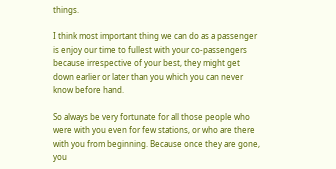things.

I think most important thing we can do as a passenger is enjoy our time to fullest with your co-passengers because irrespective of your best, they might get down earlier or later than you which you can never know before hand.

So always be very fortunate for all those people who were with you even for few stations, or who are there with you from beginning. Because once they are gone, you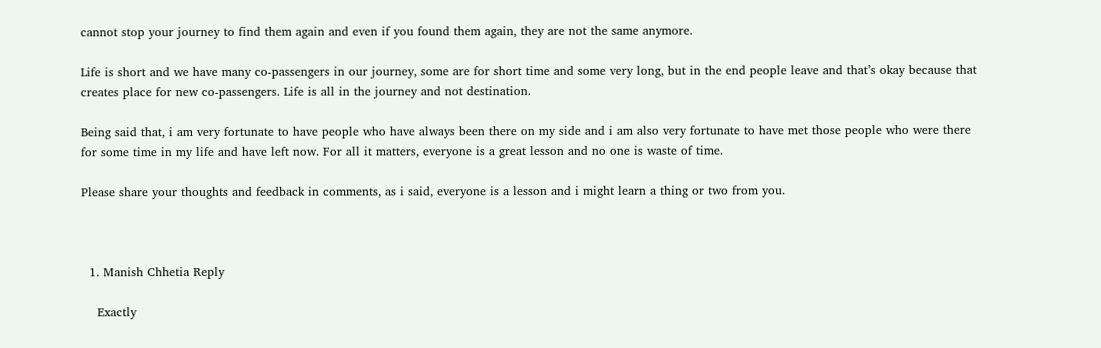cannot stop your journey to find them again and even if you found them again, they are not the same anymore.

Life is short and we have many co-passengers in our journey, some are for short time and some very long, but in the end people leave and that’s okay because that creates place for new co-passengers. Life is all in the journey and not destination.

Being said that, i am very fortunate to have people who have always been there on my side and i am also very fortunate to have met those people who were there for some time in my life and have left now. For all it matters, everyone is a great lesson and no one is waste of time.

Please share your thoughts and feedback in comments, as i said, everyone is a lesson and i might learn a thing or two from you.



  1. Manish Chhetia Reply

    Exactly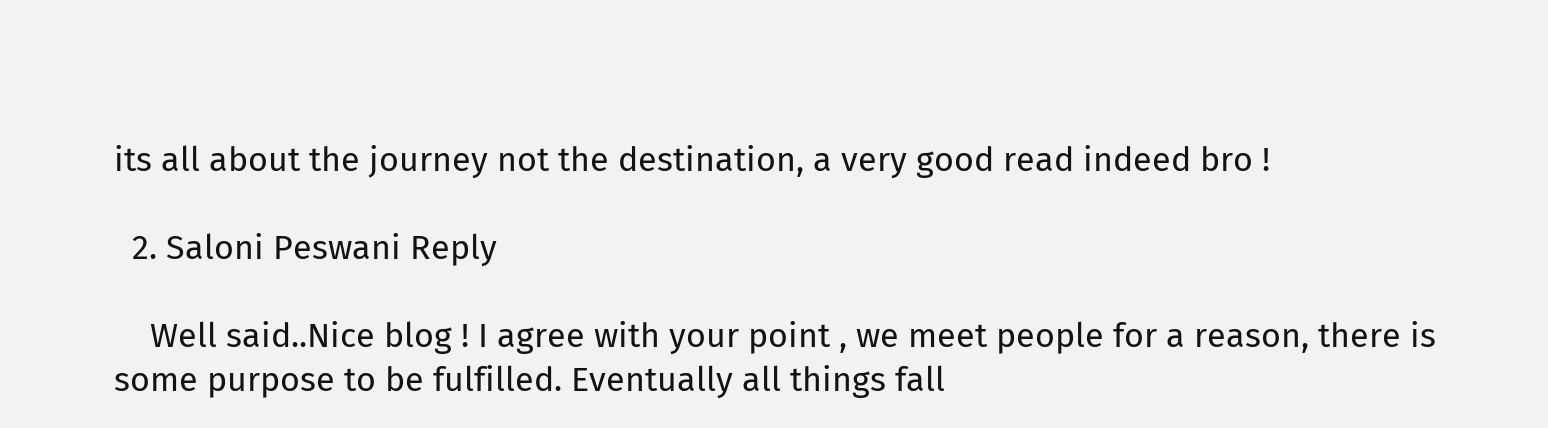its all about the journey not the destination, a very good read indeed bro !

  2. Saloni Peswani Reply

    Well said..Nice blog ! I agree with your point , we meet people for a reason, there is some purpose to be fulfilled. Eventually all things fall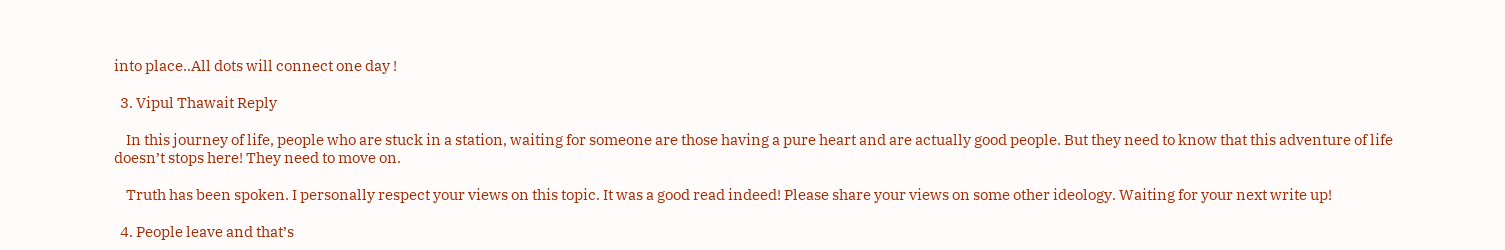into place..All dots will connect one day !

  3. Vipul Thawait Reply

    In this journey of life, people who are stuck in a station, waiting for someone are those having a pure heart and are actually good people. But they need to know that this adventure of life doesn’t stops here! They need to move on.

    Truth has been spoken. I personally respect your views on this topic. It was a good read indeed! Please share your views on some other ideology. Waiting for your next write up!

  4. People leave and that’s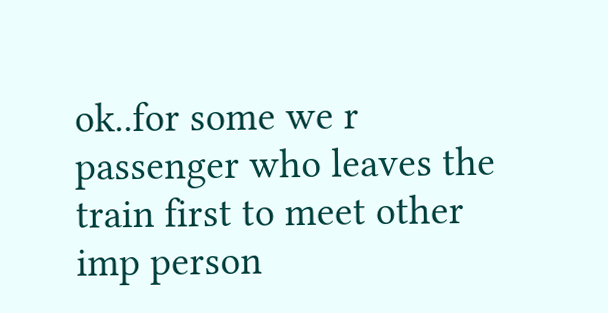ok..for some we r passenger who leaves the train first to meet other imp person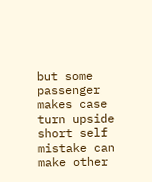but some passenger makes case turn upside short self mistake can make other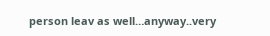person leav as well…anyway..very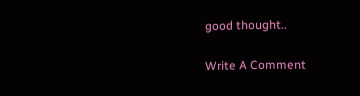good thought..

Write A Comment